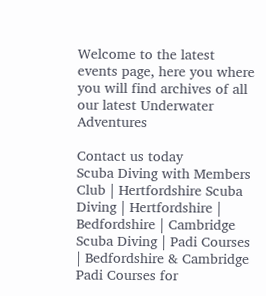Welcome to the latest events page, here you where you will find archives of all our latest Underwater Adventures

Contact us today
Scuba Diving with Members Club | Hertfordshire Scuba Diving | Hertfordshire | Bedfordshire | Cambridge Scuba Diving | Padi Courses | Bedfordshire & Cambridge Padi Courses for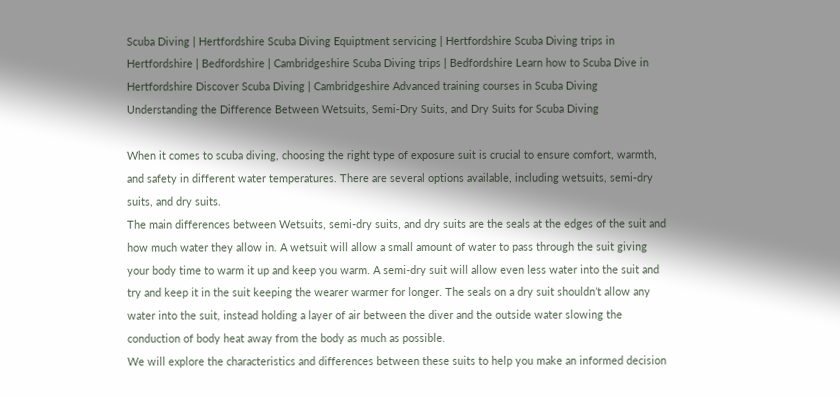Scuba Diving | Hertfordshire Scuba Diving Equiptment servicing | Hertfordshire Scuba Diving trips in Hertfordshire | Bedfordshire | Cambridgeshire Scuba Diving trips | Bedfordshire Learn how to Scuba Dive in Hertfordshire Discover Scuba Diving | Cambridgeshire Advanced training courses in Scuba Diving
Understanding the Difference Between Wetsuits, Semi-Dry Suits, and Dry Suits for Scuba Diving

When it comes to scuba diving, choosing the right type of exposure suit is crucial to ensure comfort, warmth, and safety in different water temperatures. There are several options available, including wetsuits, semi-dry suits, and dry suits.
The main differences between Wetsuits, semi-dry suits, and dry suits are the seals at the edges of the suit and how much water they allow in. A wetsuit will allow a small amount of water to pass through the suit giving your body time to warm it up and keep you warm. A semi-dry suit will allow even less water into the suit and try and keep it in the suit keeping the wearer warmer for longer. The seals on a dry suit shouldn’t allow any water into the suit, instead holding a layer of air between the diver and the outside water slowing the conduction of body heat away from the body as much as possible.
We will explore the characteristics and differences between these suits to help you make an informed decision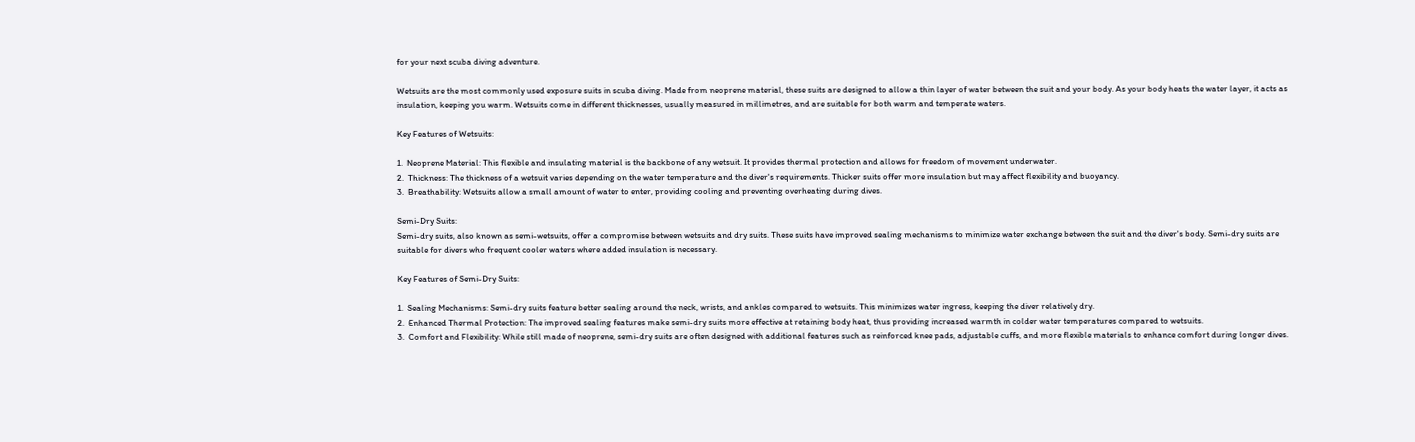for your next scuba diving adventure.

Wetsuits are the most commonly used exposure suits in scuba diving. Made from neoprene material, these suits are designed to allow a thin layer of water between the suit and your body. As your body heats the water layer, it acts as insulation, keeping you warm. Wetsuits come in different thicknesses, usually measured in millimetres, and are suitable for both warm and temperate waters.

Key Features of Wetsuits:

1.  Neoprene Material: This flexible and insulating material is the backbone of any wetsuit. It provides thermal protection and allows for freedom of movement underwater.
2.  Thickness: The thickness of a wetsuit varies depending on the water temperature and the diver's requirements. Thicker suits offer more insulation but may affect flexibility and buoyancy.
3.  Breathability: Wetsuits allow a small amount of water to enter, providing cooling and preventing overheating during dives.

Semi-Dry Suits:
Semi-dry suits, also known as semi-wetsuits, offer a compromise between wetsuits and dry suits. These suits have improved sealing mechanisms to minimize water exchange between the suit and the diver's body. Semi-dry suits are suitable for divers who frequent cooler waters where added insulation is necessary.

Key Features of Semi-Dry Suits:

1.  Sealing Mechanisms: Semi-dry suits feature better sealing around the neck, wrists, and ankles compared to wetsuits. This minimizes water ingress, keeping the diver relatively dry.
2.  Enhanced Thermal Protection: The improved sealing features make semi-dry suits more effective at retaining body heat, thus providing increased warmth in colder water temperatures compared to wetsuits.
3.  Comfort and Flexibility: While still made of neoprene, semi-dry suits are often designed with additional features such as reinforced knee pads, adjustable cuffs, and more flexible materials to enhance comfort during longer dives.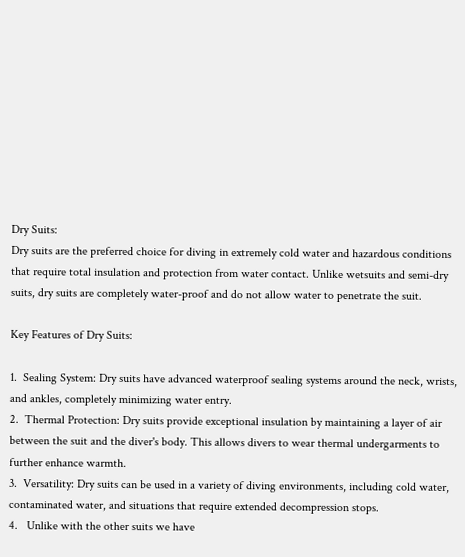Dry Suits:
Dry suits are the preferred choice for diving in extremely cold water and hazardous conditions that require total insulation and protection from water contact. Unlike wetsuits and semi-dry suits, dry suits are completely water-proof and do not allow water to penetrate the suit.

Key Features of Dry Suits:

1.  Sealing System: Dry suits have advanced waterproof sealing systems around the neck, wrists, and ankles, completely minimizing water entry.
2.  Thermal Protection: Dry suits provide exceptional insulation by maintaining a layer of air between the suit and the diver's body. This allows divers to wear thermal undergarments to further enhance warmth.
3.  Versatility: Dry suits can be used in a variety of diving environments, including cold water, contaminated water, and situations that require extended decompression stops.
4.   Unlike with the other suits we have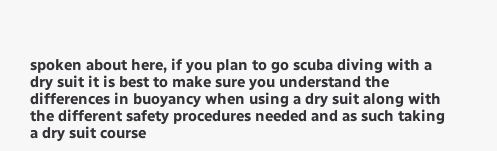spoken about here, if you plan to go scuba diving with a dry suit it is best to make sure you understand the differences in buoyancy when using a dry suit along with the different safety procedures needed and as such taking a dry suit course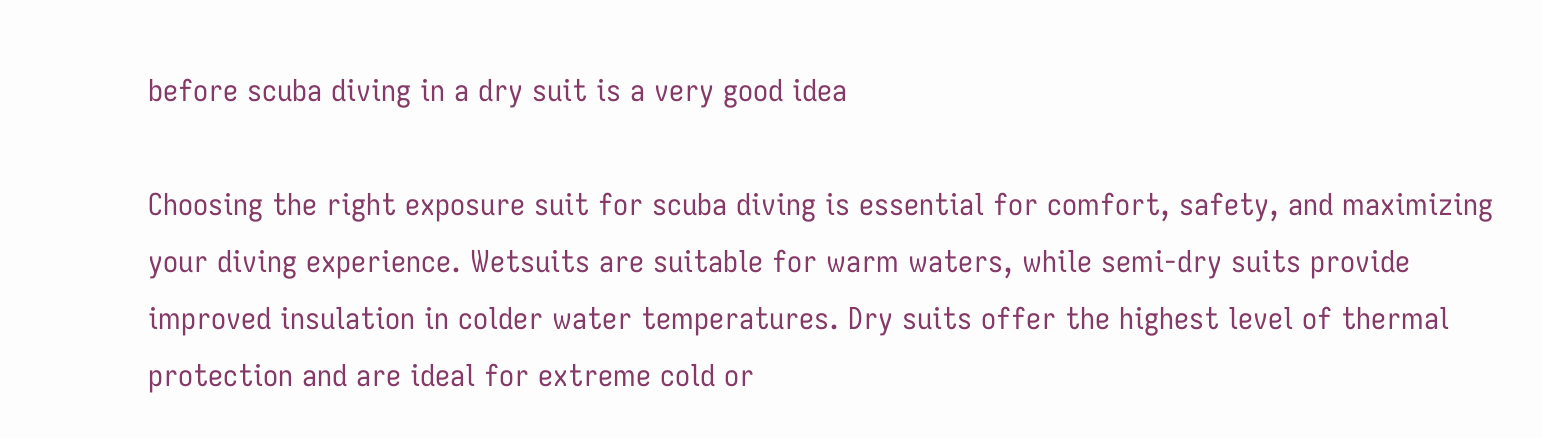before scuba diving in a dry suit is a very good idea

Choosing the right exposure suit for scuba diving is essential for comfort, safety, and maximizing your diving experience. Wetsuits are suitable for warm waters, while semi-dry suits provide improved insulation in colder water temperatures. Dry suits offer the highest level of thermal protection and are ideal for extreme cold or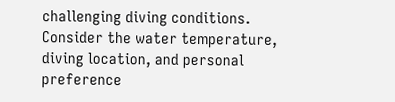challenging diving conditions. Consider the water temperature, diving location, and personal preference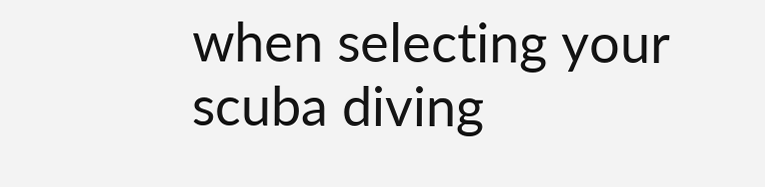when selecting your scuba diving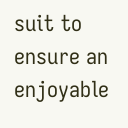suit to ensure an enjoyable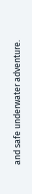and safe underwater adventure.